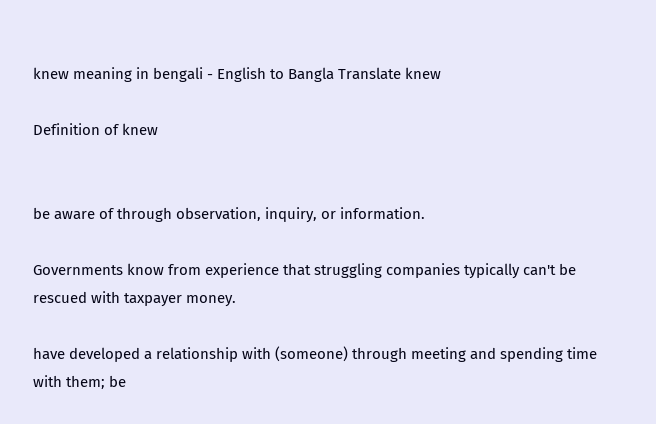knew meaning in bengali - English to Bangla Translate knew

Definition of knew


be aware of through observation, inquiry, or information.

Governments know from experience that struggling companies typically can't be rescued with taxpayer money.

have developed a relationship with (someone) through meeting and spending time with them; be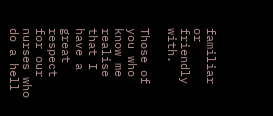familiar or friendly with.

Those of you who know me realise that I have a great respect for our nurses who do a hell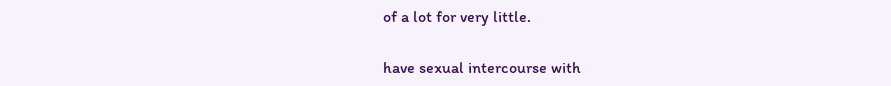of a lot for very little.

have sexual intercourse with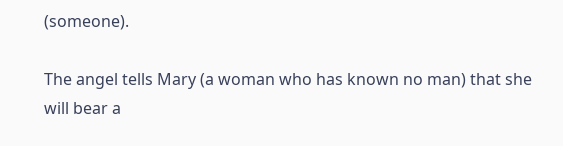(someone).

The angel tells Mary (a woman who has known no man) that she will bear a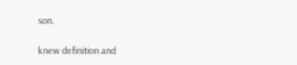son.

knew definition and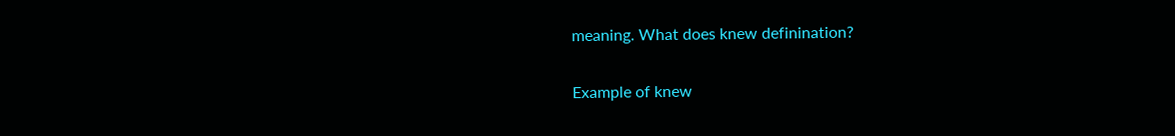meaning. What does knew definination?

Example of knew